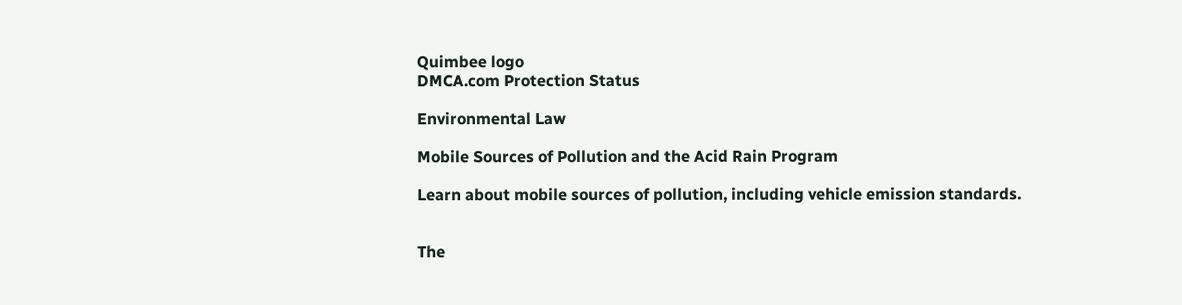Quimbee logo
DMCA.com Protection Status

Environmental Law

Mobile Sources of Pollution and the Acid Rain Program

Learn about mobile sources of pollution, including vehicle emission standards.


The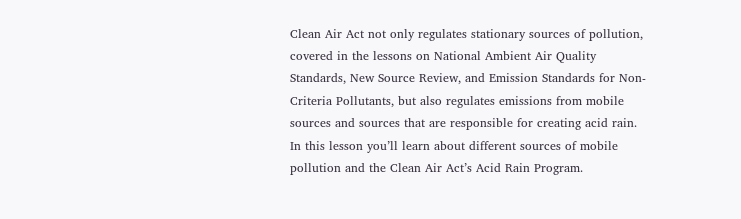Clean Air Act not only regulates stationary sources of pollution, covered in the lessons on National Ambient Air Quality Standards, New Source Review, and Emission Standards for Non-Criteria Pollutants, but also regulates emissions from mobile sources and sources that are responsible for creating acid rain. In this lesson you’ll learn about different sources of mobile pollution and the Clean Air Act’s Acid Rain Program.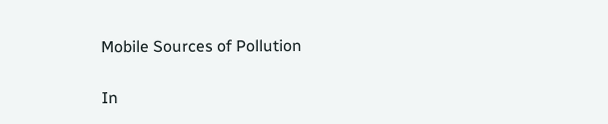Mobile Sources of Pollution

In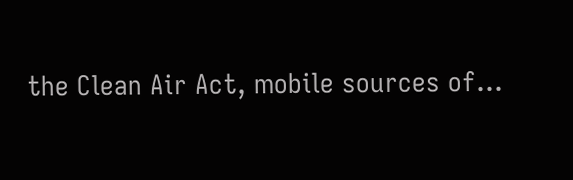the Clean Air Act, mobile sources of...